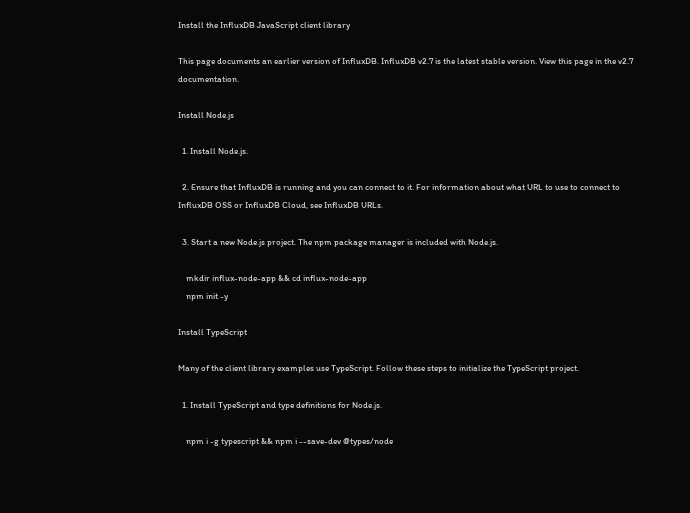Install the InfluxDB JavaScript client library

This page documents an earlier version of InfluxDB. InfluxDB v2.7 is the latest stable version. View this page in the v2.7 documentation.

Install Node.js

  1. Install Node.js.

  2. Ensure that InfluxDB is running and you can connect to it. For information about what URL to use to connect to InfluxDB OSS or InfluxDB Cloud, see InfluxDB URLs.

  3. Start a new Node.js project. The npm package manager is included with Node.js.

    mkdir influx-node-app && cd influx-node-app
    npm init -y

Install TypeScript

Many of the client library examples use TypeScript. Follow these steps to initialize the TypeScript project.

  1. Install TypeScript and type definitions for Node.js.

    npm i -g typescript && npm i --save-dev @types/node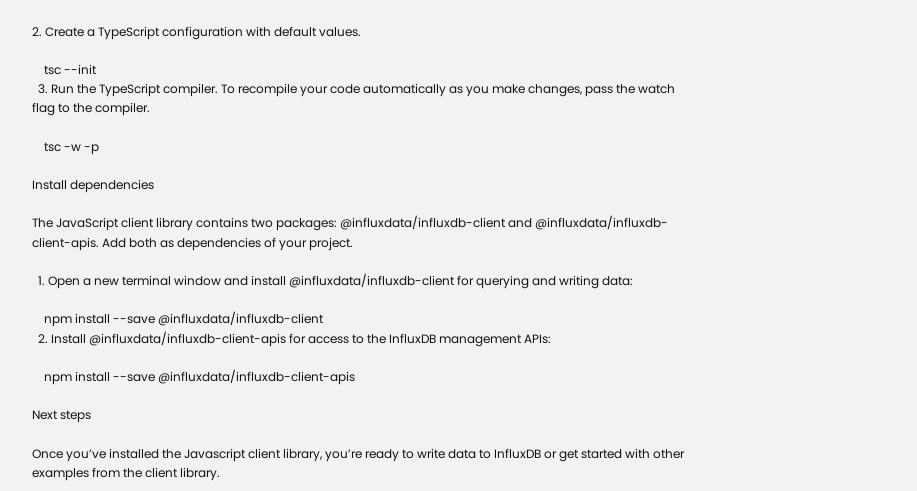2. Create a TypeScript configuration with default values.

    tsc --init
  3. Run the TypeScript compiler. To recompile your code automatically as you make changes, pass the watch flag to the compiler.

    tsc -w -p

Install dependencies

The JavaScript client library contains two packages: @influxdata/influxdb-client and @influxdata/influxdb-client-apis. Add both as dependencies of your project.

  1. Open a new terminal window and install @influxdata/influxdb-client for querying and writing data:

    npm install --save @influxdata/influxdb-client
  2. Install @influxdata/influxdb-client-apis for access to the InfluxDB management APIs:

    npm install --save @influxdata/influxdb-client-apis

Next steps

Once you’ve installed the Javascript client library, you’re ready to write data to InfluxDB or get started with other examples from the client library.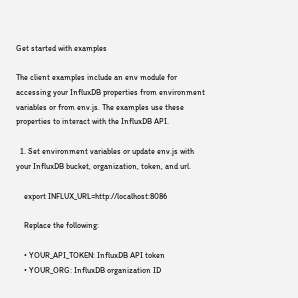Get started with examples

The client examples include an env module for accessing your InfluxDB properties from environment variables or from env.js. The examples use these properties to interact with the InfluxDB API.

  1. Set environment variables or update env.js with your InfluxDB bucket, organization, token, and url.

    export INFLUX_URL=http://localhost:8086

    Replace the following:

    • YOUR_API_TOKEN: InfluxDB API token
    • YOUR_ORG: InfluxDB organization ID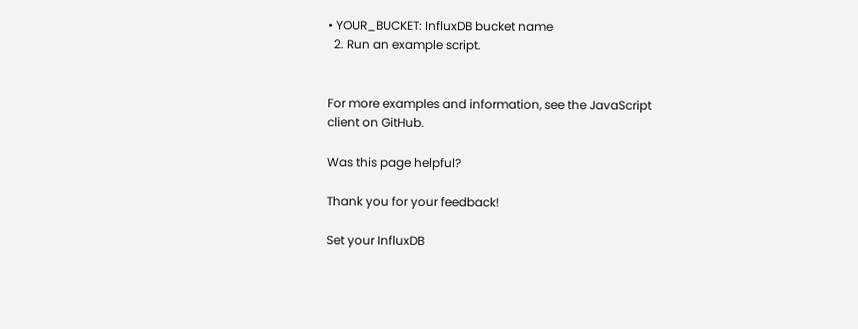• YOUR_BUCKET: InfluxDB bucket name
  2. Run an example script.


For more examples and information, see the JavaScript client on GitHub.

Was this page helpful?

Thank you for your feedback!

Set your InfluxDB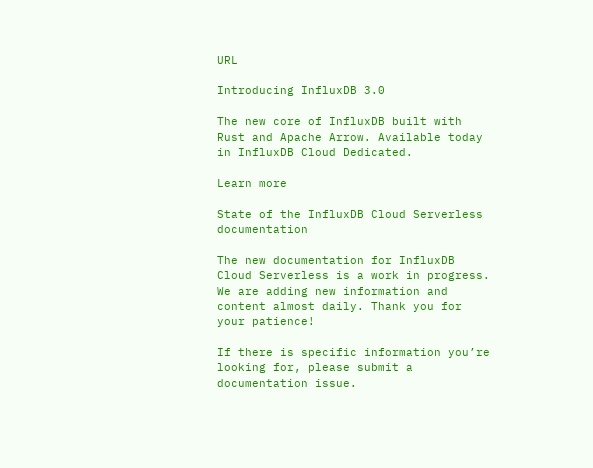URL

Introducing InfluxDB 3.0

The new core of InfluxDB built with Rust and Apache Arrow. Available today in InfluxDB Cloud Dedicated.

Learn more

State of the InfluxDB Cloud Serverless documentation

The new documentation for InfluxDB Cloud Serverless is a work in progress. We are adding new information and content almost daily. Thank you for your patience!

If there is specific information you’re looking for, please submit a documentation issue.